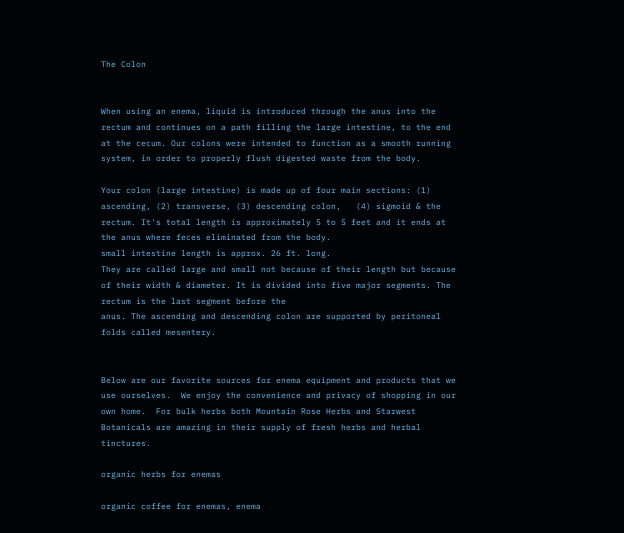The Colon


When using an enema, liquid is introduced through the anus into the rectum and continues on a path filling the large intestine, to the end at the cecum. Our colons were intended to function as a smooth running system, in order to properly flush digested waste from the body.

Your colon (large intestine) is made up of four main sections: (1) ascending, (2) transverse, (3) descending colon,   (4) sigmoid & the rectum. It's total length is approximately 5 to 5 feet and it ends at the anus where feces eliminated from the body.
small intestine length is approx. 26 ft. long.
They are called large and small not because of their length but because of their width & diameter. It is divided into five major segments. The rectum is the last segment before the
anus. The ascending and descending colon are supported by peritoneal folds called mesentery.


Below are our favorite sources for enema equipment and products that we use ourselves.  We enjoy the convenience and privacy of shopping in our own home.  For bulk herbs both Mountain Rose Herbs and Starwest Botanicals are amazing in their supply of fresh herbs and herbal tinctures.

organic herbs for enemas

organic coffee for enemas, enema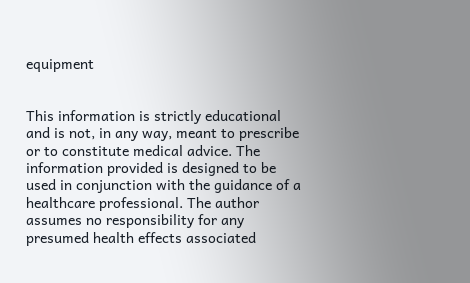equipment


This information is strictly educational and is not, in any way, meant to prescribe or to constitute medical advice. The information provided is designed to be used in conjunction with the guidance of a healthcare professional. The author assumes no responsibility for any presumed health effects associated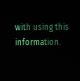with using this information.